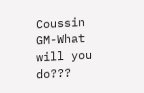Coussin GM-What will you do???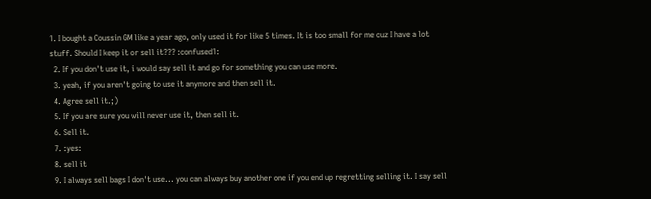1. I bought a Coussin GM like a year ago, only used it for like 5 times. It is too small for me cuz I have a lot stuff. Should I keep it or sell it??? :confused1:
  2. If you don't use it, i would say sell it and go for something you can use more.
  3. yeah, if you aren't going to use it anymore and then sell it.
  4. Agree sell it.;)
  5. If you are sure you will never use it, then sell it.
  6. Sell it.
  7. :yes:
  8. sell it
  9. I always sell bags I don't use... you can always buy another one if you end up regretting selling it. I say sell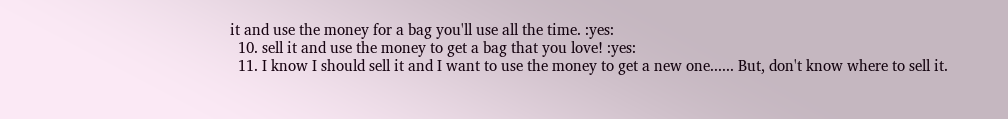it and use the money for a bag you'll use all the time. :yes:
  10. sell it and use the money to get a bag that you love! :yes:
  11. I know I should sell it and I want to use the money to get a new one...... But, don't know where to sell it.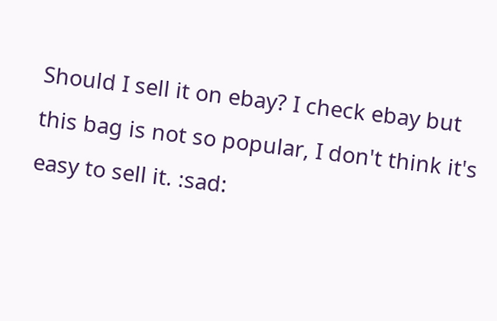Should I sell it on ebay? I check ebay but this bag is not so popular, I don't think it's easy to sell it. :sad: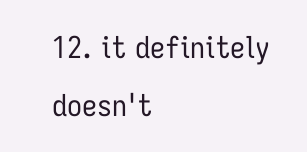12. it definitely doesn't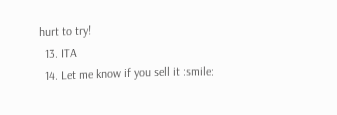hurt to try!
  13. ITA
  14. Let me know if you sell it :smile: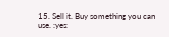15. Sell it. Buy something you can use. :yes: